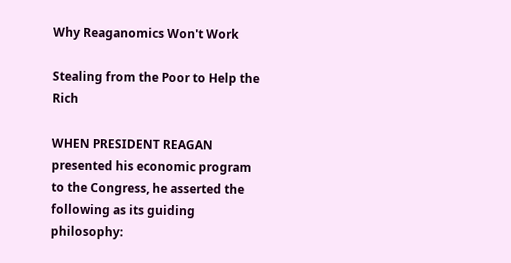Why Reaganomics Won't Work

Stealing from the Poor to Help the Rich

WHEN PRESIDENT REAGAN presented his economic program to the Congress, he asserted the following as its guiding philosophy: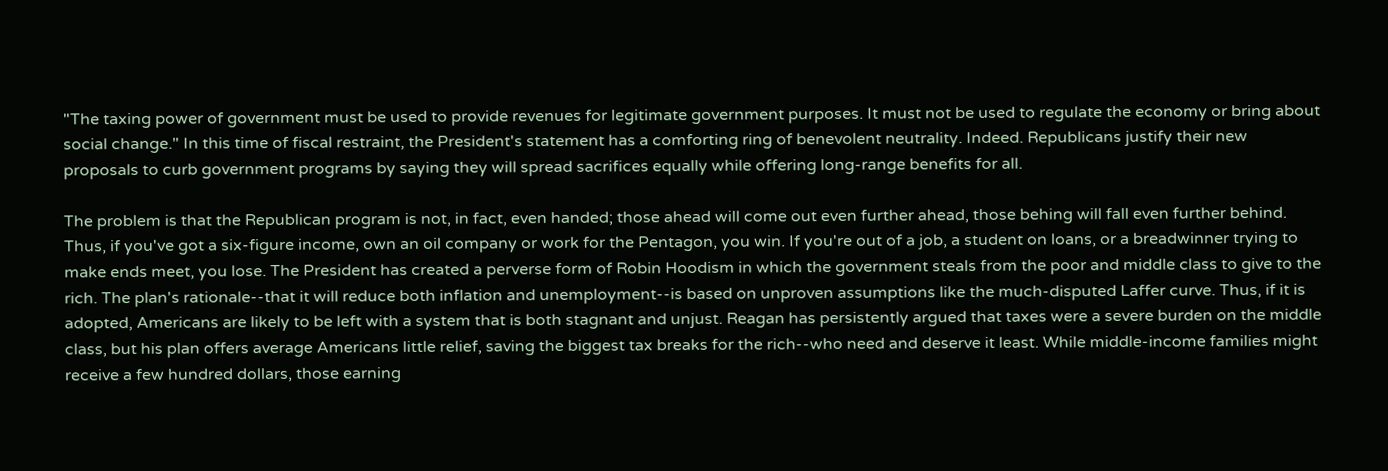"The taxing power of government must be used to provide revenues for legitimate government purposes. It must not be used to regulate the economy or bring about social change." In this time of fiscal restraint, the President's statement has a comforting ring of benevolent neutrality. Indeed. Republicans justify their new proposals to curb government programs by saying they will spread sacrifices equally while offering long-range benefits for all.

The problem is that the Republican program is not, in fact, even handed; those ahead will come out even further ahead, those behing will fall even further behind. Thus, if you've got a six-figure income, own an oil company or work for the Pentagon, you win. If you're out of a job, a student on loans, or a breadwinner trying to make ends meet, you lose. The President has created a perverse form of Robin Hoodism in which the government steals from the poor and middle class to give to the rich. The plan's rationale--that it will reduce both inflation and unemployment--is based on unproven assumptions like the much-disputed Laffer curve. Thus, if it is adopted, Americans are likely to be left with a system that is both stagnant and unjust. Reagan has persistently argued that taxes were a severe burden on the middle class, but his plan offers average Americans little relief, saving the biggest tax breaks for the rich--who need and deserve it least. While middle-income families might receive a few hundred dollars, those earning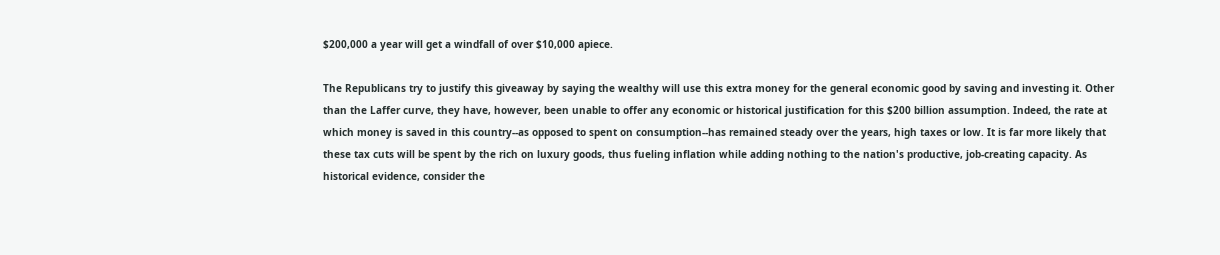$200,000 a year will get a windfall of over $10,000 apiece.

The Republicans try to justify this giveaway by saying the wealthy will use this extra money for the general economic good by saving and investing it. Other than the Laffer curve, they have, however, been unable to offer any economic or historical justification for this $200 billion assumption. Indeed, the rate at which money is saved in this country--as opposed to spent on consumption--has remained steady over the years, high taxes or low. It is far more likely that these tax cuts will be spent by the rich on luxury goods, thus fueling inflation while adding nothing to the nation's productive, job-creating capacity. As historical evidence, consider the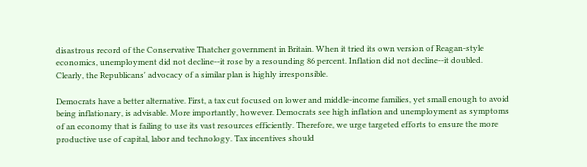disastrous record of the Conservative Thatcher government in Britain. When it tried its own version of Reagan-style economics, unemployment did not decline--it rose by a resounding 86 percent. Inflation did not decline--it doubled. Clearly, the Republicans' advocacy of a similar plan is highly irresponsible.

Democrats have a better alternative. First, a tax cut focused on lower and middle-income families, yet small enough to avoid being inflationary, is advisable. More importantly, however. Democrats see high inflation and unemployment as symptoms of an economy that is failing to use its vast resources efficiently. Therefore, we urge targeted efforts to ensure the more productive use of capital, labor and technology. Tax incentives should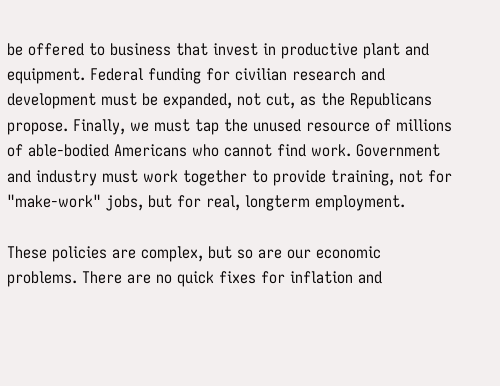be offered to business that invest in productive plant and equipment. Federal funding for civilian research and development must be expanded, not cut, as the Republicans propose. Finally, we must tap the unused resource of millions of able-bodied Americans who cannot find work. Government and industry must work together to provide training, not for "make-work" jobs, but for real, longterm employment.

These policies are complex, but so are our economic problems. There are no quick fixes for inflation and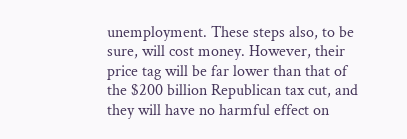unemployment. These steps also, to be sure, will cost money. However, their price tag will be far lower than that of the $200 billion Republican tax cut, and they will have no harmful effect on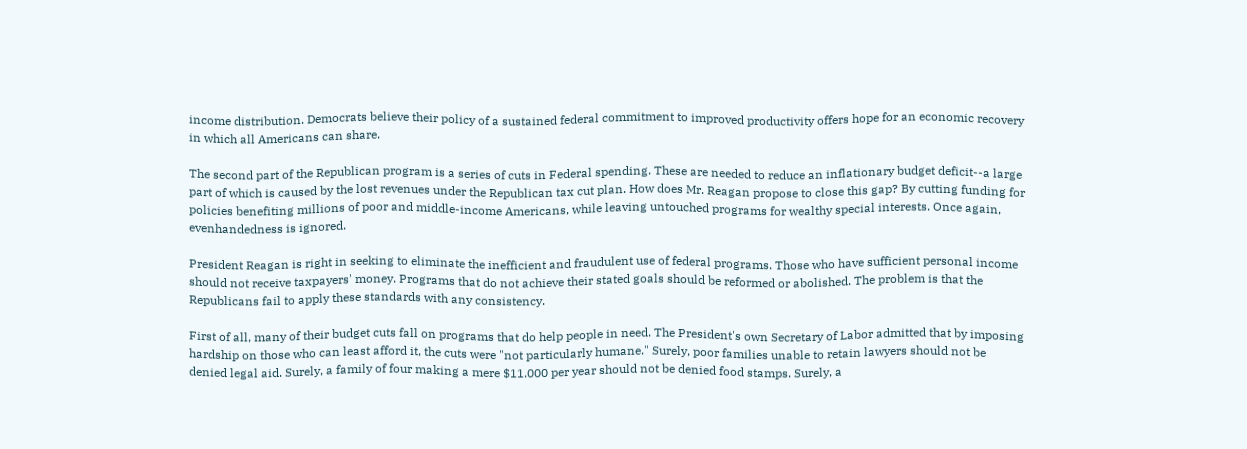income distribution. Democrats believe their policy of a sustained federal commitment to improved productivity offers hope for an economic recovery in which all Americans can share.

The second part of the Republican program is a series of cuts in Federal spending. These are needed to reduce an inflationary budget deficit--a large part of which is caused by the lost revenues under the Republican tax cut plan. How does Mr. Reagan propose to close this gap? By cutting funding for policies benefiting millions of poor and middle-income Americans, while leaving untouched programs for wealthy special interests. Once again, evenhandedness is ignored.

President Reagan is right in seeking to eliminate the inefficient and fraudulent use of federal programs. Those who have sufficient personal income should not receive taxpayers' money. Programs that do not achieve their stated goals should be reformed or abolished. The problem is that the Republicans fail to apply these standards with any consistency.

First of all, many of their budget cuts fall on programs that do help people in need. The President's own Secretary of Labor admitted that by imposing hardship on those who can least afford it, the cuts were "not particularly humane." Surely, poor families unable to retain lawyers should not be denied legal aid. Surely, a family of four making a mere $11.000 per year should not be denied food stamps. Surely, a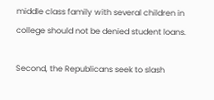middle class family with several children in college should not be denied student loans.

Second, the Republicans seek to slash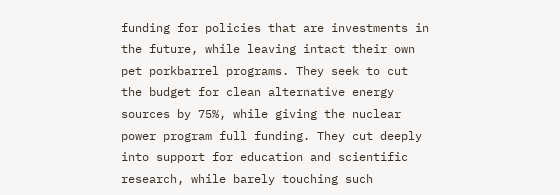funding for policies that are investments in the future, while leaving intact their own pet porkbarrel programs. They seek to cut the budget for clean alternative energy sources by 75%, while giving the nuclear power program full funding. They cut deeply into support for education and scientific research, while barely touching such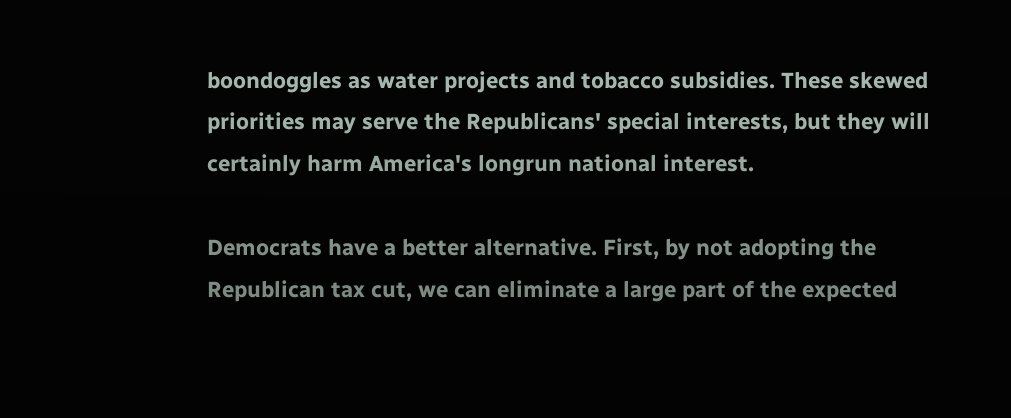boondoggles as water projects and tobacco subsidies. These skewed priorities may serve the Republicans' special interests, but they will certainly harm America's longrun national interest.

Democrats have a better alternative. First, by not adopting the Republican tax cut, we can eliminate a large part of the expected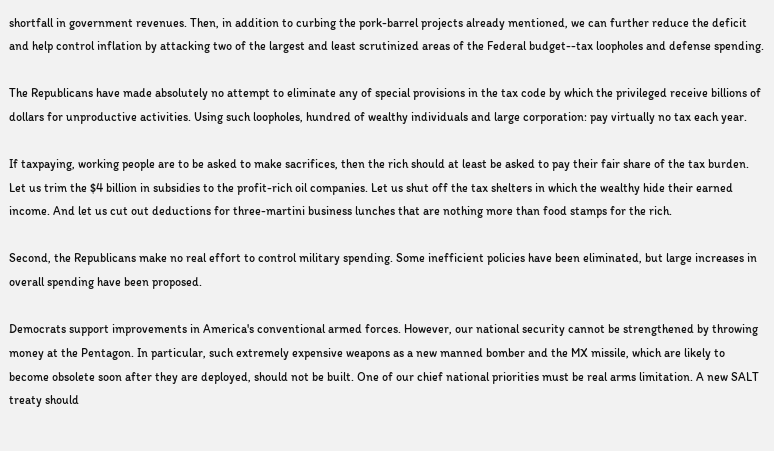shortfall in government revenues. Then, in addition to curbing the pork-barrel projects already mentioned, we can further reduce the deficit and help control inflation by attacking two of the largest and least scrutinized areas of the Federal budget--tax loopholes and defense spending.

The Republicans have made absolutely no attempt to eliminate any of special provisions in the tax code by which the privileged receive billions of dollars for unproductive activities. Using such loopholes, hundred of wealthy individuals and large corporation: pay virtually no tax each year.

If taxpaying, working people are to be asked to make sacrifices, then the rich should at least be asked to pay their fair share of the tax burden. Let us trim the $4 billion in subsidies to the profit-rich oil companies. Let us shut off the tax shelters in which the wealthy hide their earned income. And let us cut out deductions for three-martini business lunches that are nothing more than food stamps for the rich.

Second, the Republicans make no real effort to control military spending. Some inefficient policies have been eliminated, but large increases in overall spending have been proposed.

Democrats support improvements in America's conventional armed forces. However, our national security cannot be strengthened by throwing money at the Pentagon. In particular, such extremely expensive weapons as a new manned bomber and the MX missile, which are likely to become obsolete soon after they are deployed, should not be built. One of our chief national priorities must be real arms limitation. A new SALT treaty should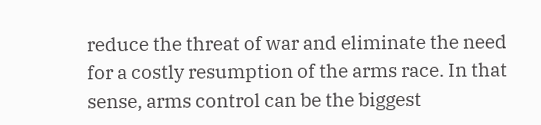reduce the threat of war and eliminate the need for a costly resumption of the arms race. In that sense, arms control can be the biggest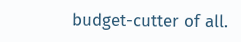budget-cutter of all.